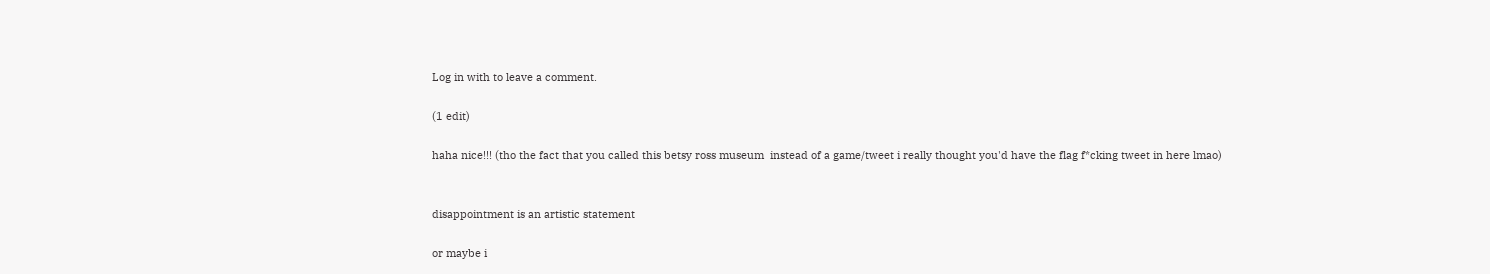Log in with to leave a comment.

(1 edit)

haha nice!!! (tho the fact that you called this betsy ross museum  instead of a game/tweet i really thought you'd have the flag f*cking tweet in here lmao)


disappointment is an artistic statement

or maybe i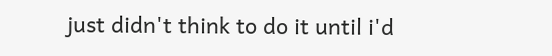just didn't think to do it until i'd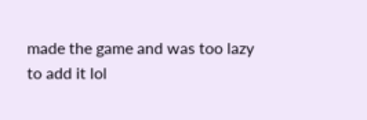made the game and was too lazy to add it lol